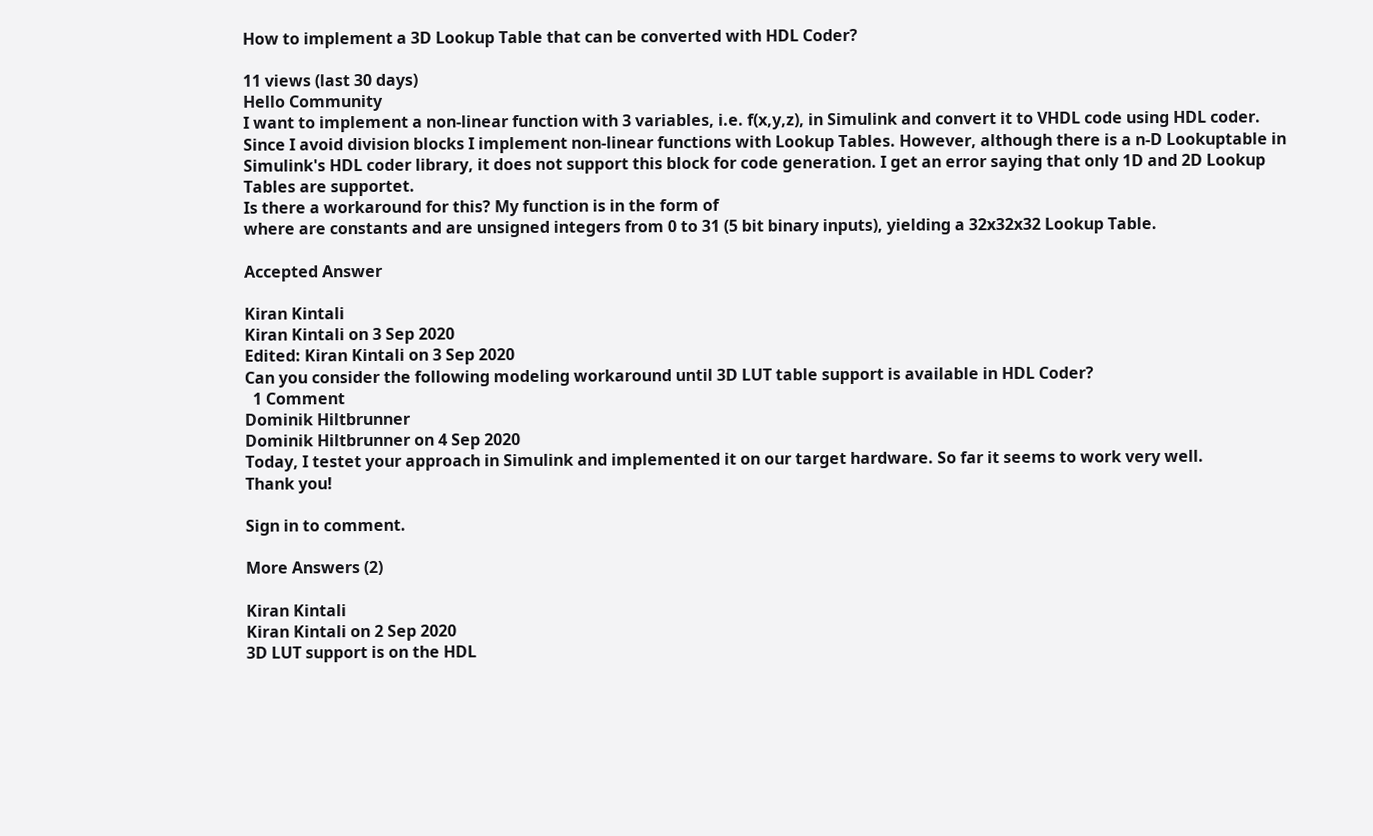How to implement a 3D Lookup Table that can be converted with HDL Coder?

11 views (last 30 days)
Hello Community
I want to implement a non-linear function with 3 variables, i.e. f(x,y,z), in Simulink and convert it to VHDL code using HDL coder.
Since I avoid division blocks I implement non-linear functions with Lookup Tables. However, although there is a n-D Lookuptable in Simulink's HDL coder library, it does not support this block for code generation. I get an error saying that only 1D and 2D Lookup Tables are supportet.
Is there a workaround for this? My function is in the form of
where are constants and are unsigned integers from 0 to 31 (5 bit binary inputs), yielding a 32x32x32 Lookup Table.

Accepted Answer

Kiran Kintali
Kiran Kintali on 3 Sep 2020
Edited: Kiran Kintali on 3 Sep 2020
Can you consider the following modeling workaround until 3D LUT table support is available in HDL Coder?
  1 Comment
Dominik Hiltbrunner
Dominik Hiltbrunner on 4 Sep 2020
Today, I testet your approach in Simulink and implemented it on our target hardware. So far it seems to work very well.
Thank you!

Sign in to comment.

More Answers (2)

Kiran Kintali
Kiran Kintali on 2 Sep 2020
3D LUT support is on the HDL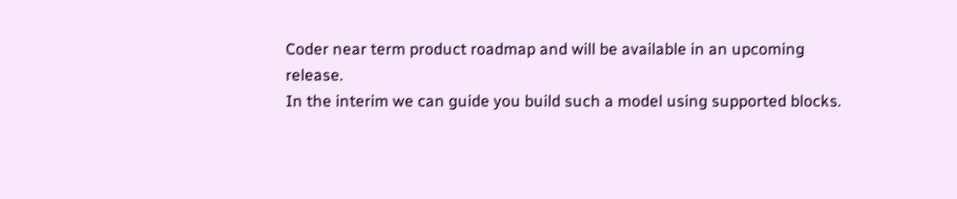Coder near term product roadmap and will be available in an upcoming release.
In the interim we can guide you build such a model using supported blocks.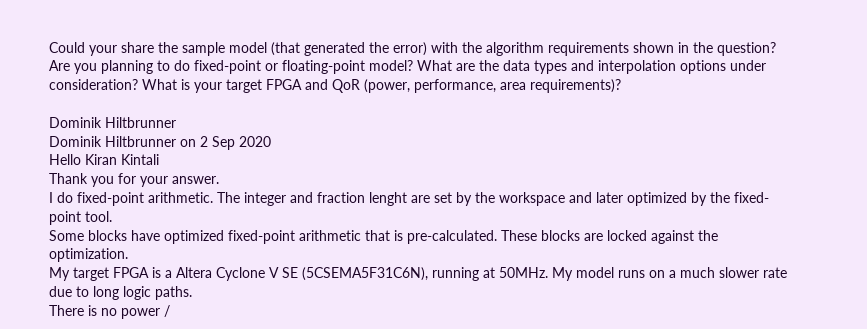Could your share the sample model (that generated the error) with the algorithm requirements shown in the question?
Are you planning to do fixed-point or floating-point model? What are the data types and interpolation options under consideration? What is your target FPGA and QoR (power, performance, area requirements)?

Dominik Hiltbrunner
Dominik Hiltbrunner on 2 Sep 2020
Hello Kiran Kintali
Thank you for your answer.
I do fixed-point arithmetic. The integer and fraction lenght are set by the workspace and later optimized by the fixed-point tool.
Some blocks have optimized fixed-point arithmetic that is pre-calculated. These blocks are locked against the optimization.
My target FPGA is a Altera Cyclone V SE (5CSEMA5F31C6N), running at 50MHz. My model runs on a much slower rate due to long logic paths.
There is no power /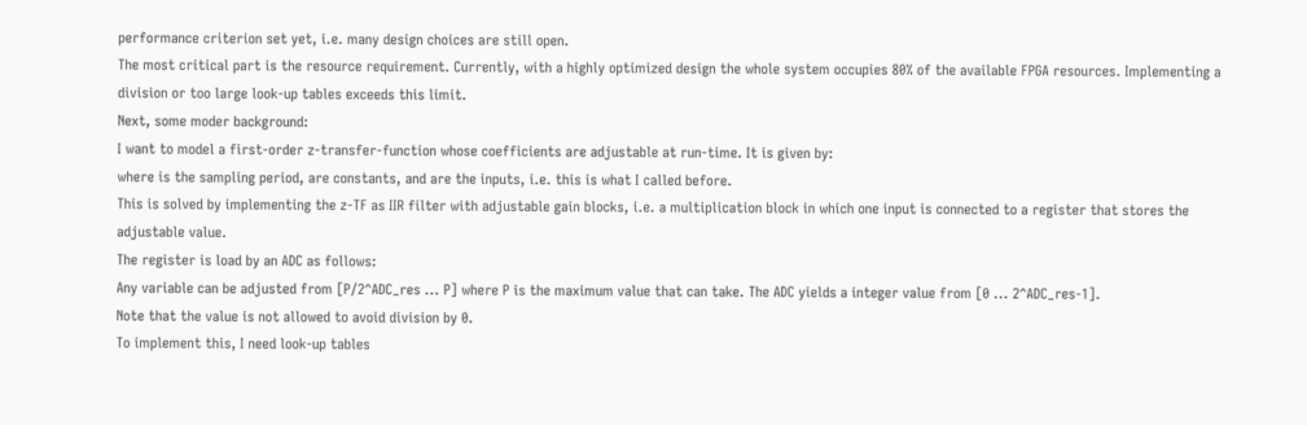performance criterion set yet, i.e. many design choices are still open.
The most critical part is the resource requirement. Currently, with a highly optimized design the whole system occupies 80% of the available FPGA resources. Implementing a division or too large look-up tables exceeds this limit.
Next, some moder background:
I want to model a first-order z-transfer-function whose coefficients are adjustable at run-time. It is given by:
where is the sampling period, are constants, and are the inputs, i.e. this is what I called before.
This is solved by implementing the z-TF as IIR filter with adjustable gain blocks, i.e. a multiplication block in which one input is connected to a register that stores the adjustable value.
The register is load by an ADC as follows:
Any variable can be adjusted from [P/2^ADC_res ... P] where P is the maximum value that can take. The ADC yields a integer value from [0 ... 2^ADC_res-1].
Note that the value is not allowed to avoid division by 0.
To implement this, I need look-up tables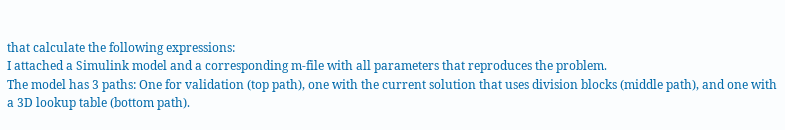that calculate the following expressions:
I attached a Simulink model and a corresponding m-file with all parameters that reproduces the problem.
The model has 3 paths: One for validation (top path), one with the current solution that uses division blocks (middle path), and one with a 3D lookup table (bottom path).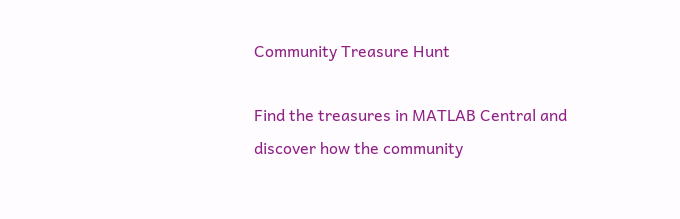Community Treasure Hunt

Find the treasures in MATLAB Central and discover how the community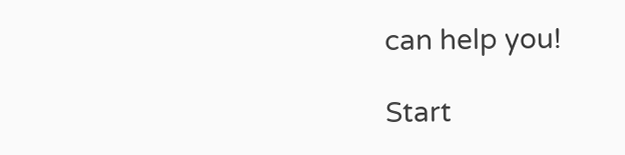can help you!

Start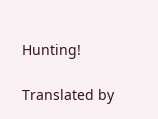Hunting!

Translated by